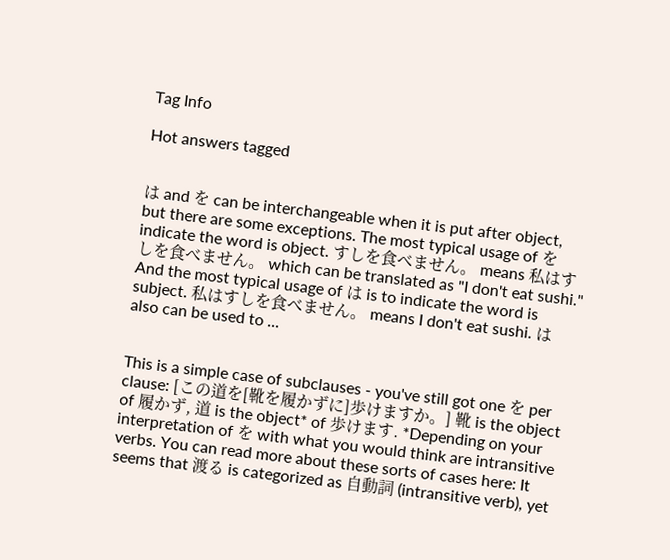Tag Info

Hot answers tagged


は and を can be interchangeable when it is put after object, but there are some exceptions. The most typical usage of を indicate the word is object. すしを食べません。 means 私はすしを食べません。 which can be translated as "I don't eat sushi." And the most typical usage of は is to indicate the word is subject. 私はすしを食べません。 means I don't eat sushi. は also can be used to ...


This is a simple case of subclauses - you've still got one を per clause: [この道を[靴を履かずに]歩けますか。] 靴 is the object of 履かず, 道 is the object* of 歩けます. *Depending on your interpretation of を with what you would think are intransitive verbs. You can read more about these sorts of cases here: It seems that 渡る is categorized as 自動詞 (intransitive verb), yet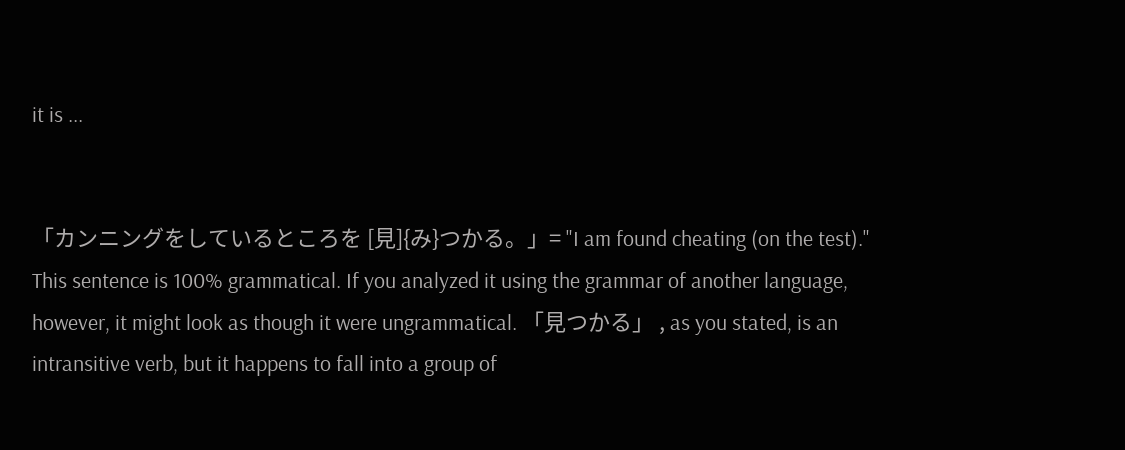it is ...


「カンニングをしているところを [見]{み}つかる。」= "I am found cheating (on the test)." This sentence is 100% grammatical. If you analyzed it using the grammar of another language, however, it might look as though it were ungrammatical. 「見つかる」 , as you stated, is an intransitive verb, but it happens to fall into a group of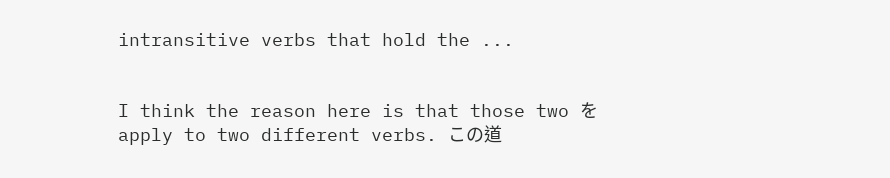intransitive verbs that hold the ...


I think the reason here is that those two を apply to two different verbs. この道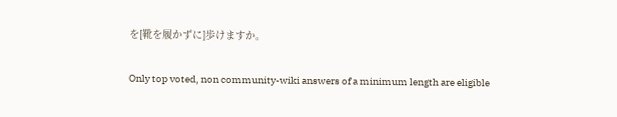を[靴を履かずに]歩けますか。

Only top voted, non community-wiki answers of a minimum length are eligible